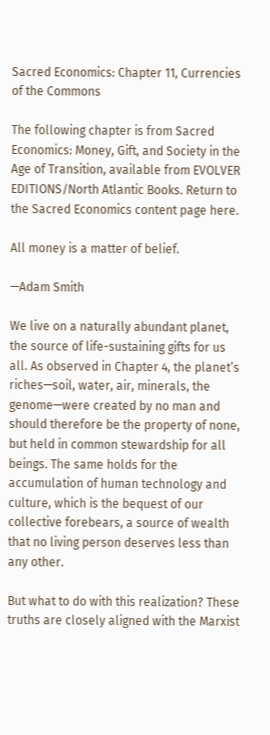Sacred Economics: Chapter 11, Currencies of the Commons

The following chapter is from Sacred Economics: Money, Gift, and Society in the Age of Transition, available from EVOLVER EDITIONS/North Atlantic Books. Return to the Sacred Economics content page here.

All money is a matter of belief.

—Adam Smith

We live on a naturally abundant planet, the source of life-sustaining gifts for us all. As observed in Chapter 4, the planet’s riches—soil, water, air, minerals, the genome—were created by no man and should therefore be the property of none, but held in common stewardship for all beings. The same holds for the accumulation of human technology and culture, which is the bequest of our collective forebears, a source of wealth that no living person deserves less than any other.

But what to do with this realization? These truths are closely aligned with the Marxist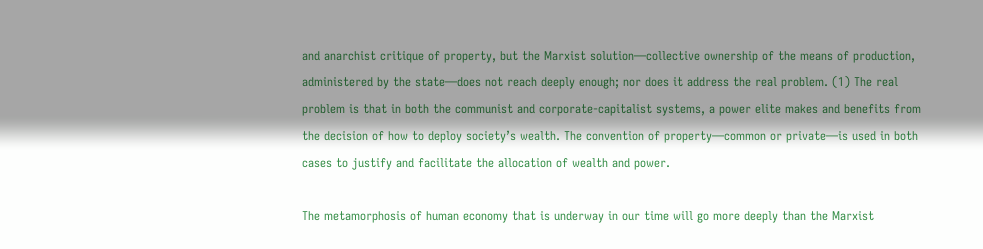and anarchist critique of property, but the Marxist solution—collective ownership of the means of production, administered by the state—does not reach deeply enough; nor does it address the real problem. (1) The real problem is that in both the communist and corporate-capitalist systems, a power elite makes and benefits from the decision of how to deploy society’s wealth. The convention of property—common or private—is used in both cases to justify and facilitate the allocation of wealth and power.

The metamorphosis of human economy that is underway in our time will go more deeply than the Marxist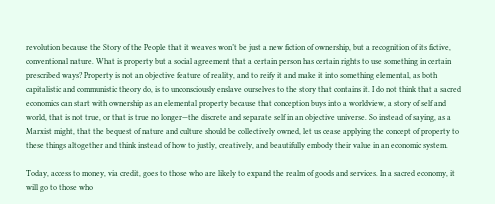revolution because the Story of the People that it weaves won’t be just a new fiction of ownership, but a recognition of its fictive, conventional nature. What is property but a social agreement that a certain person has certain rights to use something in certain prescribed ways? Property is not an objective feature of reality, and to reify it and make it into something elemental, as both capitalistic and communistic theory do, is to unconsciously enslave ourselves to the story that contains it. I do not think that a sacred economics can start with ownership as an elemental property because that conception buys into a worldview, a story of self and world, that is not true, or that is true no longer—the discrete and separate self in an objective universe. So instead of saying, as a Marxist might, that the bequest of nature and culture should be collectively owned, let us cease applying the concept of property to these things altogether and think instead of how to justly, creatively, and beautifully embody their value in an economic system.

Today, access to money, via credit, goes to those who are likely to expand the realm of goods and services. In a sacred economy, it will go to those who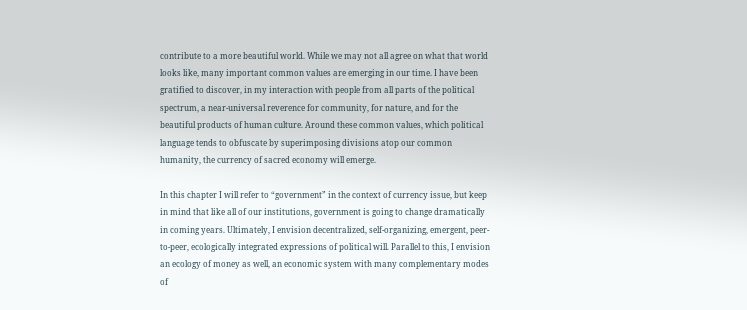contribute to a more beautiful world. While we may not all agree on what that world looks like, many important common values are emerging in our time. I have been gratified to discover, in my interaction with people from all parts of the political spectrum, a near-universal reverence for community, for nature, and for the beautiful products of human culture. Around these common values, which political language tends to obfuscate by superimposing divisions atop our common humanity, the currency of sacred economy will emerge.

In this chapter I will refer to “government” in the context of currency issue, but keep in mind that like all of our institutions, government is going to change dramatically in coming years. Ultimately, I envision decentralized, self-organizing, emergent, peer-to-peer, ecologically integrated expressions of political will. Parallel to this, I envision an ecology of money as well, an economic system with many complementary modes of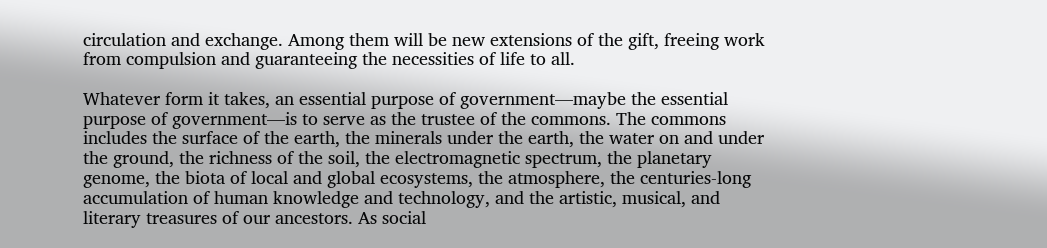circulation and exchange. Among them will be new extensions of the gift, freeing work from compulsion and guaranteeing the necessities of life to all.

Whatever form it takes, an essential purpose of government—maybe the essential purpose of government—is to serve as the trustee of the commons. The commons includes the surface of the earth, the minerals under the earth, the water on and under the ground, the richness of the soil, the electromagnetic spectrum, the planetary genome, the biota of local and global ecosystems, the atmosphere, the centuries-long accumulation of human knowledge and technology, and the artistic, musical, and literary treasures of our ancestors. As social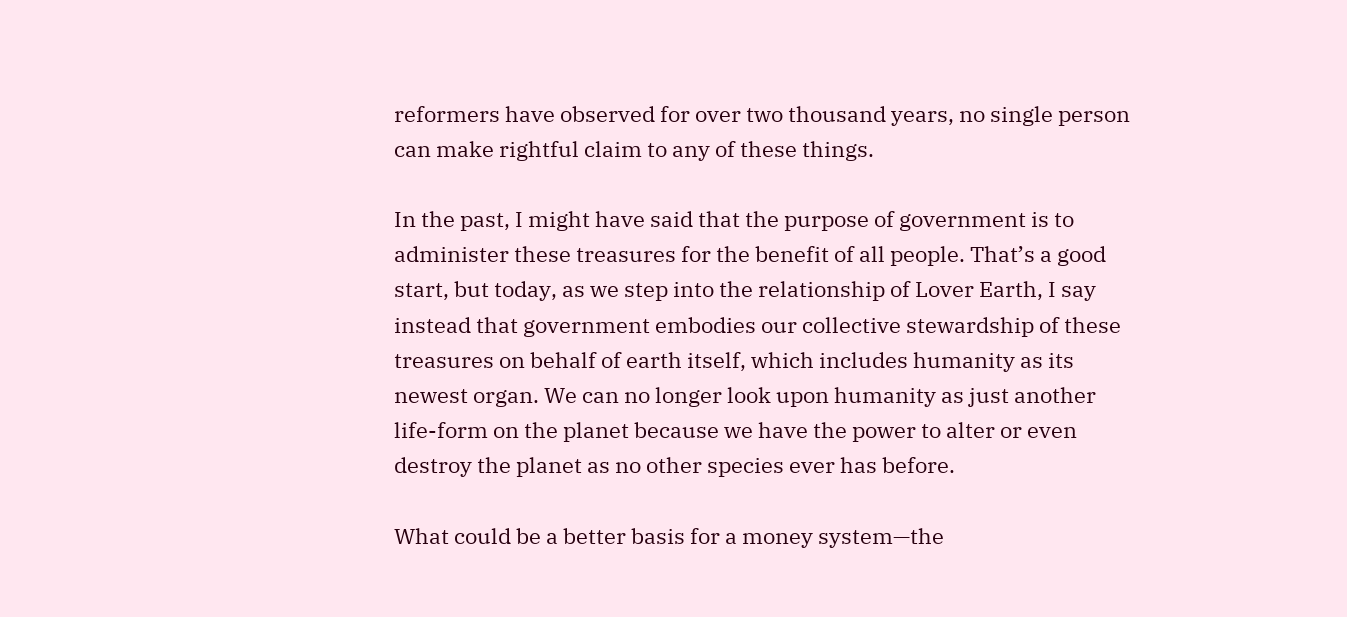reformers have observed for over two thousand years, no single person can make rightful claim to any of these things.

In the past, I might have said that the purpose of government is to administer these treasures for the benefit of all people. That’s a good start, but today, as we step into the relationship of Lover Earth, I say instead that government embodies our collective stewardship of these treasures on behalf of earth itself, which includes humanity as its newest organ. We can no longer look upon humanity as just another life-form on the planet because we have the power to alter or even destroy the planet as no other species ever has before.

What could be a better basis for a money system—the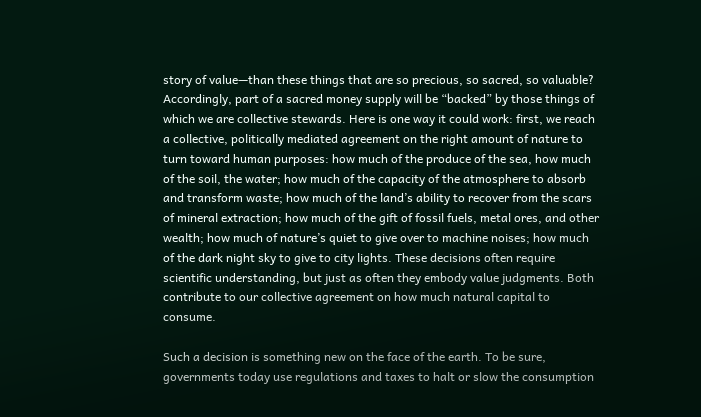story of value—than these things that are so precious, so sacred, so valuable? Accordingly, part of a sacred money supply will be “backed” by those things of which we are collective stewards. Here is one way it could work: first, we reach a collective, politically mediated agreement on the right amount of nature to turn toward human purposes: how much of the produce of the sea, how much of the soil, the water; how much of the capacity of the atmosphere to absorb and transform waste; how much of the land’s ability to recover from the scars of mineral extraction; how much of the gift of fossil fuels, metal ores, and other wealth; how much of nature’s quiet to give over to machine noises; how much of the dark night sky to give to city lights. These decisions often require scientific understanding, but just as often they embody value judgments. Both contribute to our collective agreement on how much natural capital to consume.

Such a decision is something new on the face of the earth. To be sure, governments today use regulations and taxes to halt or slow the consumption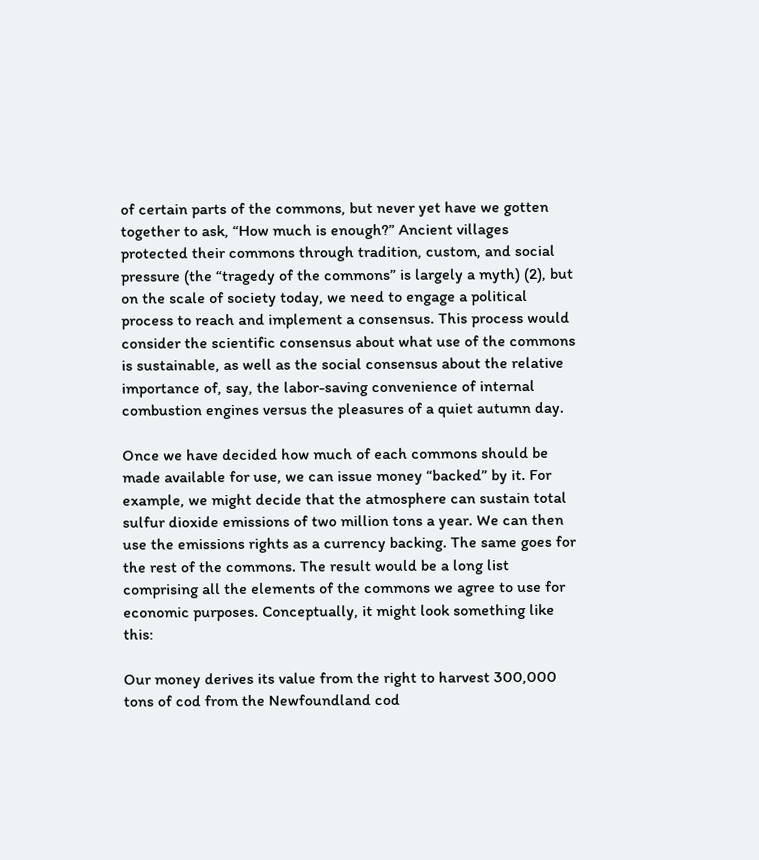of certain parts of the commons, but never yet have we gotten together to ask, “How much is enough?” Ancient villages protected their commons through tradition, custom, and social pressure (the “tragedy of the commons” is largely a myth) (2), but on the scale of society today, we need to engage a political process to reach and implement a consensus. This process would consider the scientific consensus about what use of the commons is sustainable, as well as the social consensus about the relative importance of, say, the labor-saving convenience of internal combustion engines versus the pleasures of a quiet autumn day.

Once we have decided how much of each commons should be made available for use, we can issue money “backed” by it. For example, we might decide that the atmosphere can sustain total sulfur dioxide emissions of two million tons a year. We can then use the emissions rights as a currency backing. The same goes for the rest of the commons. The result would be a long list comprising all the elements of the commons we agree to use for economic purposes. Conceptually, it might look something like this:

Our money derives its value from the right to harvest 300,000 tons of cod from the Newfoundland cod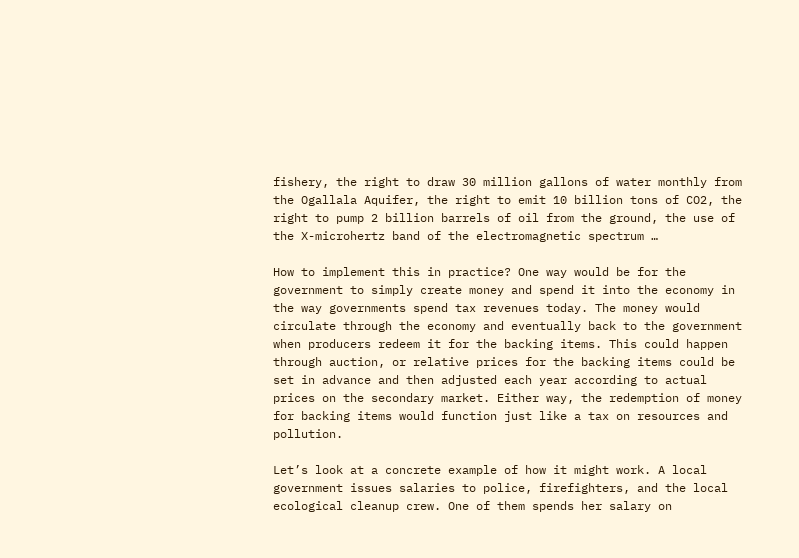fishery, the right to draw 30 million gallons of water monthly from the Ogallala Aquifer, the right to emit 10 billion tons of CO2, the right to pump 2 billion barrels of oil from the ground, the use of the X-microhertz band of the electromagnetic spectrum …

How to implement this in practice? One way would be for the government to simply create money and spend it into the economy in the way governments spend tax revenues today. The money would circulate through the economy and eventually back to the government when producers redeem it for the backing items. This could happen through auction, or relative prices for the backing items could be set in advance and then adjusted each year according to actual prices on the secondary market. Either way, the redemption of money for backing items would function just like a tax on resources and pollution.

Let’s look at a concrete example of how it might work. A local government issues salaries to police, firefighters, and the local ecological cleanup crew. One of them spends her salary on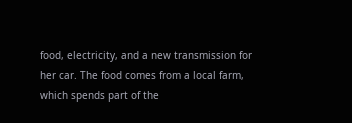food, electricity, and a new transmission for her car. The food comes from a local farm, which spends part of the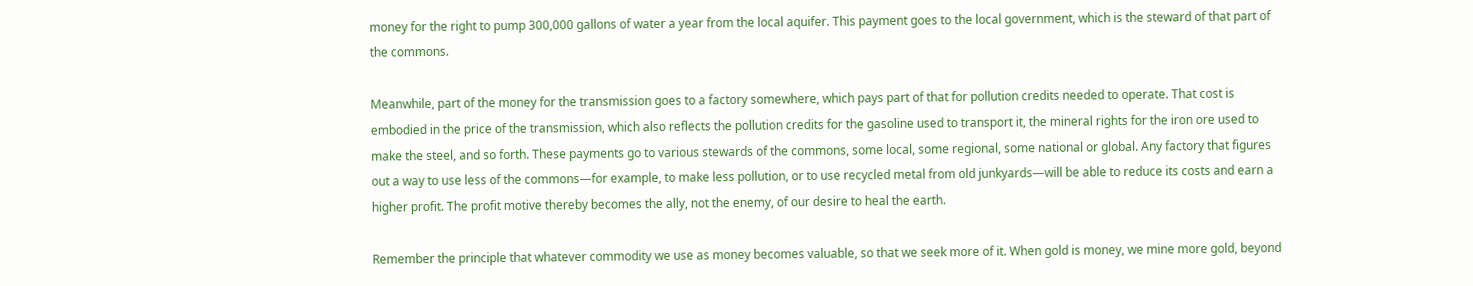money for the right to pump 300,000 gallons of water a year from the local aquifer. This payment goes to the local government, which is the steward of that part of the commons.

Meanwhile, part of the money for the transmission goes to a factory somewhere, which pays part of that for pollution credits needed to operate. That cost is embodied in the price of the transmission, which also reflects the pollution credits for the gasoline used to transport it, the mineral rights for the iron ore used to make the steel, and so forth. These payments go to various stewards of the commons, some local, some regional, some national or global. Any factory that figures out a way to use less of the commons—for example, to make less pollution, or to use recycled metal from old junkyards—will be able to reduce its costs and earn a higher profit. The profit motive thereby becomes the ally, not the enemy, of our desire to heal the earth.

Remember the principle that whatever commodity we use as money becomes valuable, so that we seek more of it. When gold is money, we mine more gold, beyond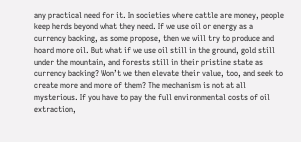any practical need for it. In societies where cattle are money, people keep herds beyond what they need. If we use oil or energy as a currency backing, as some propose, then we will try to produce and hoard more oil. But what if we use oil still in the ground, gold still under the mountain, and forests still in their pristine state as currency backing? Won’t we then elevate their value, too, and seek to create more and more of them? The mechanism is not at all mysterious. If you have to pay the full environmental costs of oil extraction,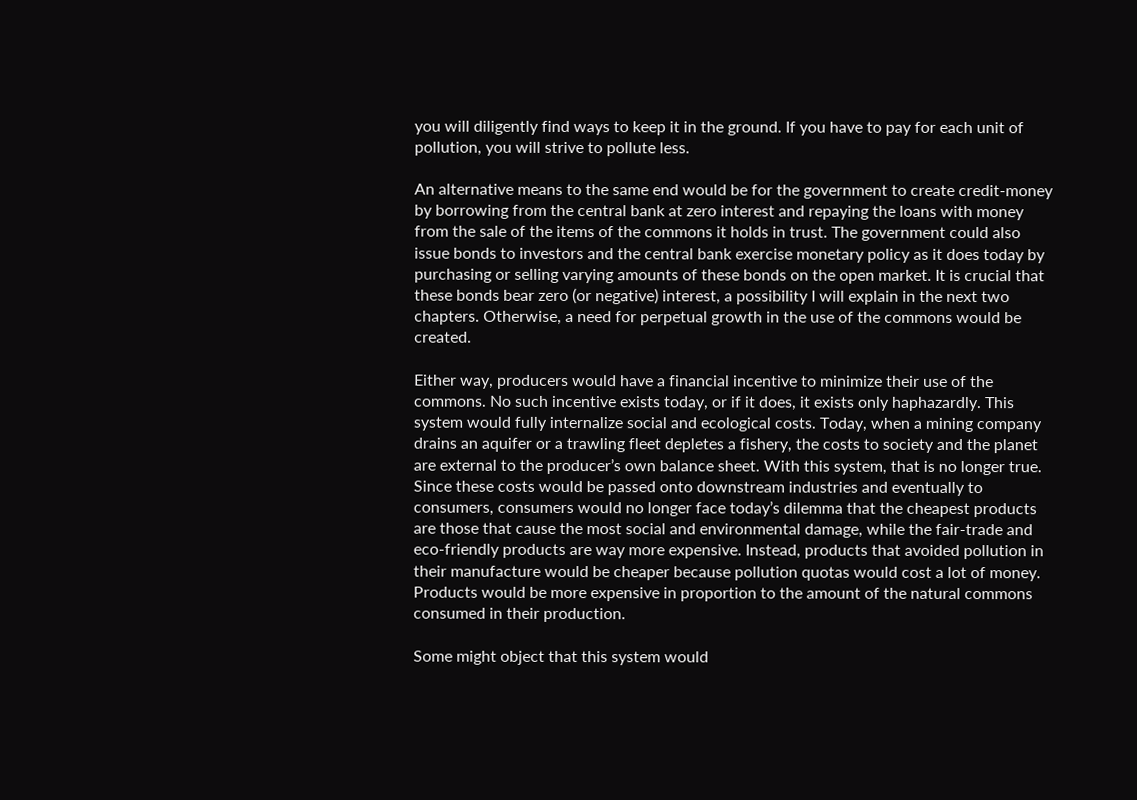you will diligently find ways to keep it in the ground. If you have to pay for each unit of pollution, you will strive to pollute less.

An alternative means to the same end would be for the government to create credit-money by borrowing from the central bank at zero interest and repaying the loans with money from the sale of the items of the commons it holds in trust. The government could also issue bonds to investors and the central bank exercise monetary policy as it does today by purchasing or selling varying amounts of these bonds on the open market. It is crucial that these bonds bear zero (or negative) interest, a possibility I will explain in the next two chapters. Otherwise, a need for perpetual growth in the use of the commons would be created.

Either way, producers would have a financial incentive to minimize their use of the commons. No such incentive exists today, or if it does, it exists only haphazardly. This system would fully internalize social and ecological costs. Today, when a mining company drains an aquifer or a trawling fleet depletes a fishery, the costs to society and the planet are external to the producer’s own balance sheet. With this system, that is no longer true. Since these costs would be passed onto downstream industries and eventually to consumers, consumers would no longer face today’s dilemma that the cheapest products are those that cause the most social and environmental damage, while the fair-trade and eco-friendly products are way more expensive. Instead, products that avoided pollution in their manufacture would be cheaper because pollution quotas would cost a lot of money. Products would be more expensive in proportion to the amount of the natural commons consumed in their production.

Some might object that this system would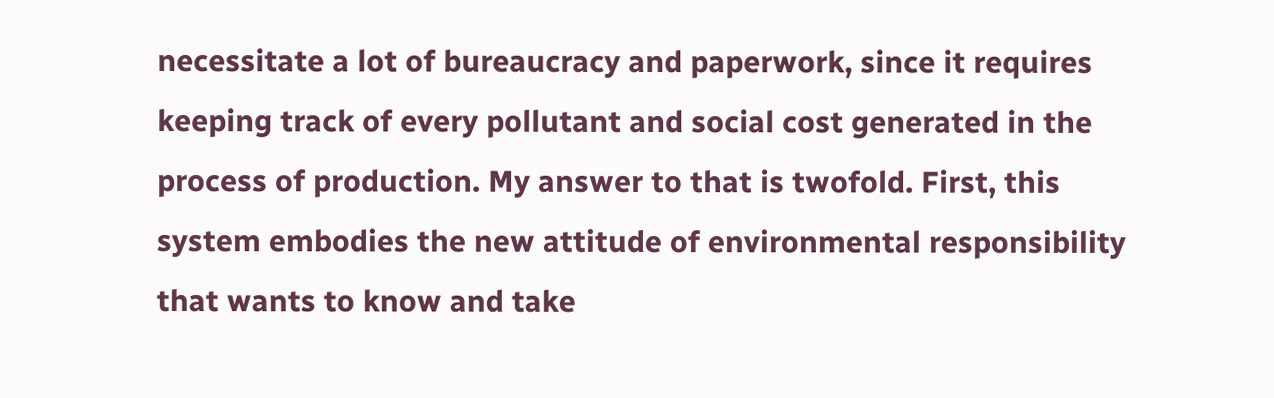necessitate a lot of bureaucracy and paperwork, since it requires keeping track of every pollutant and social cost generated in the process of production. My answer to that is twofold. First, this system embodies the new attitude of environmental responsibility that wants to know and take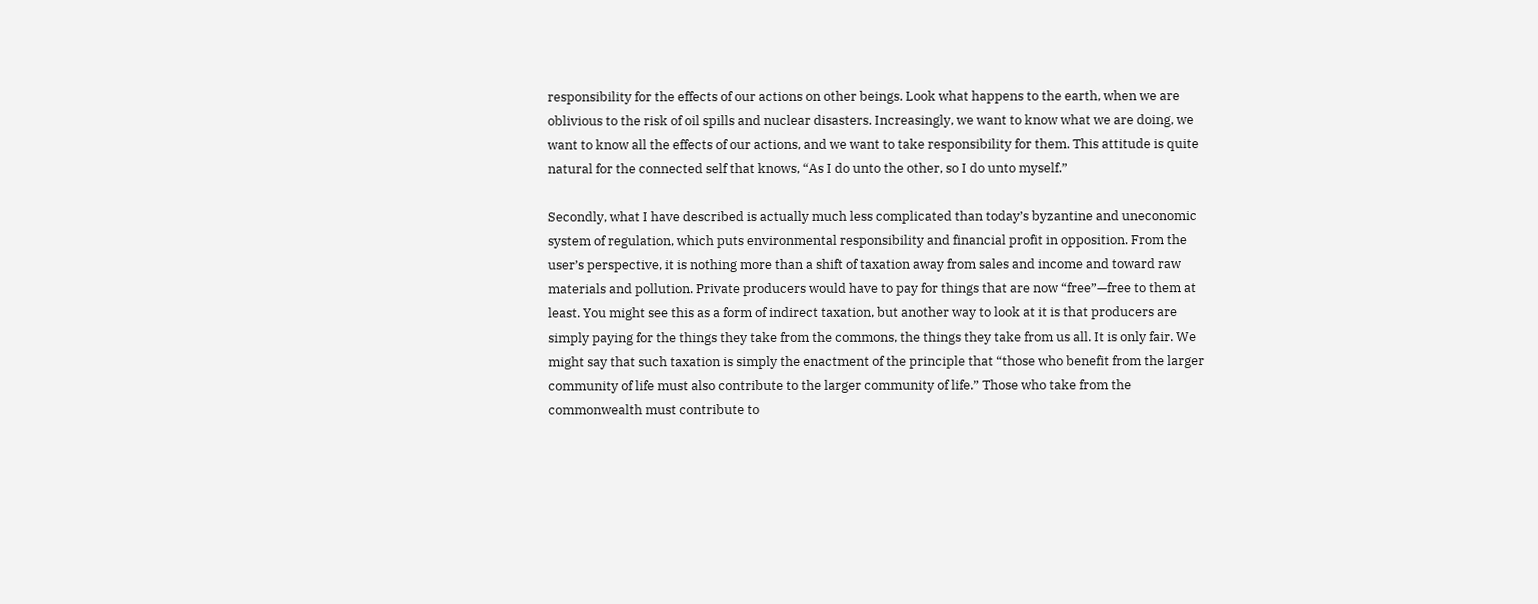responsibility for the effects of our actions on other beings. Look what happens to the earth, when we are oblivious to the risk of oil spills and nuclear disasters. Increasingly, we want to know what we are doing, we want to know all the effects of our actions, and we want to take responsibility for them. This attitude is quite natural for the connected self that knows, “As I do unto the other, so I do unto myself.”

Secondly, what I have described is actually much less complicated than today’s byzantine and uneconomic system of regulation, which puts environmental responsibility and financial profit in opposition. From the user’s perspective, it is nothing more than a shift of taxation away from sales and income and toward raw materials and pollution. Private producers would have to pay for things that are now “free”—free to them at least. You might see this as a form of indirect taxation, but another way to look at it is that producers are simply paying for the things they take from the commons, the things they take from us all. It is only fair. We might say that such taxation is simply the enactment of the principle that “those who benefit from the larger community of life must also contribute to the larger community of life.” Those who take from the commonwealth must contribute to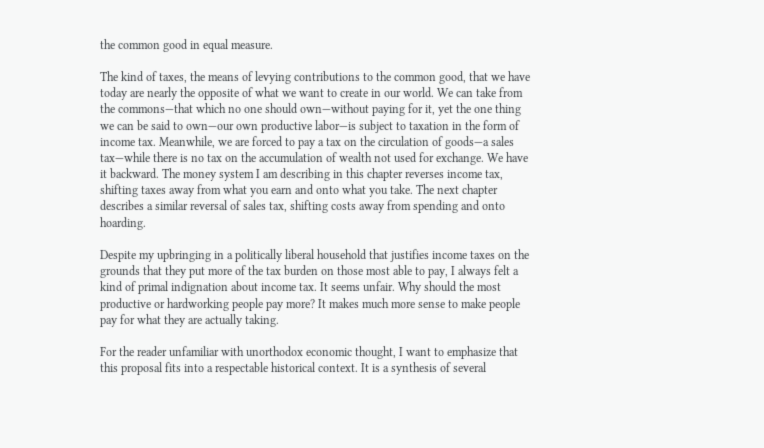the common good in equal measure.

The kind of taxes, the means of levying contributions to the common good, that we have today are nearly the opposite of what we want to create in our world. We can take from the commons—that which no one should own—without paying for it, yet the one thing we can be said to own—our own productive labor—is subject to taxation in the form of income tax. Meanwhile, we are forced to pay a tax on the circulation of goods—a sales tax—while there is no tax on the accumulation of wealth not used for exchange. We have it backward. The money system I am describing in this chapter reverses income tax, shifting taxes away from what you earn and onto what you take. The next chapter describes a similar reversal of sales tax, shifting costs away from spending and onto hoarding.

Despite my upbringing in a politically liberal household that justifies income taxes on the grounds that they put more of the tax burden on those most able to pay, I always felt a kind of primal indignation about income tax. It seems unfair. Why should the most productive or hardworking people pay more? It makes much more sense to make people pay for what they are actually taking.

For the reader unfamiliar with unorthodox economic thought, I want to emphasize that this proposal fits into a respectable historical context. It is a synthesis of several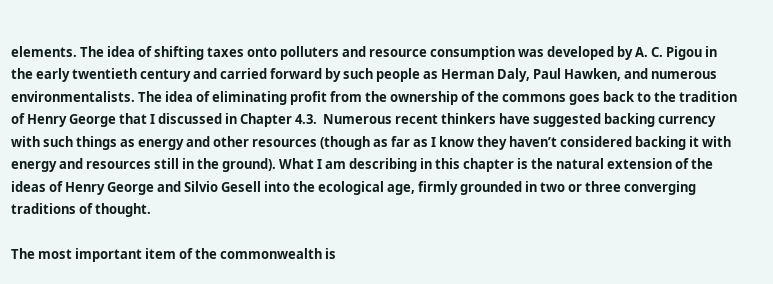elements. The idea of shifting taxes onto polluters and resource consumption was developed by A. C. Pigou in the early twentieth century and carried forward by such people as Herman Daly, Paul Hawken, and numerous environmentalists. The idea of eliminating profit from the ownership of the commons goes back to the tradition of Henry George that I discussed in Chapter 4.3.  Numerous recent thinkers have suggested backing currency with such things as energy and other resources (though as far as I know they haven’t considered backing it with energy and resources still in the ground). What I am describing in this chapter is the natural extension of the ideas of Henry George and Silvio Gesell into the ecological age, firmly grounded in two or three converging traditions of thought.

The most important item of the commonwealth is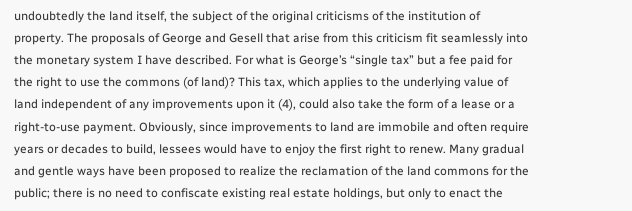undoubtedly the land itself, the subject of the original criticisms of the institution of property. The proposals of George and Gesell that arise from this criticism fit seamlessly into the monetary system I have described. For what is George’s “single tax” but a fee paid for the right to use the commons (of land)? This tax, which applies to the underlying value of land independent of any improvements upon it (4), could also take the form of a lease or a right-to-use payment. Obviously, since improvements to land are immobile and often require years or decades to build, lessees would have to enjoy the first right to renew. Many gradual and gentle ways have been proposed to realize the reclamation of the land commons for the public; there is no need to confiscate existing real estate holdings, but only to enact the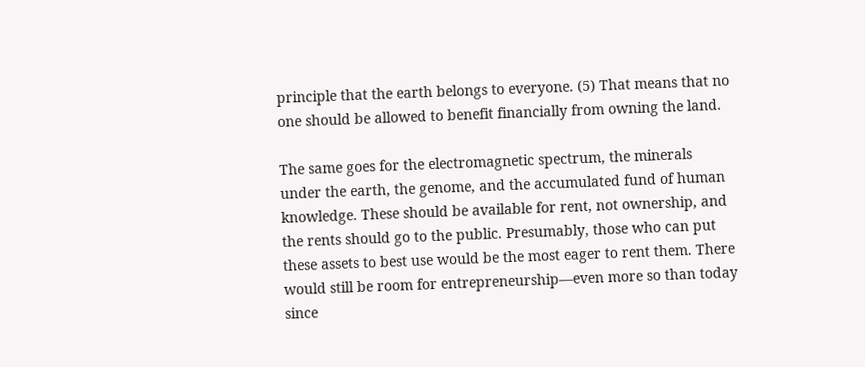principle that the earth belongs to everyone. (5) That means that no one should be allowed to benefit financially from owning the land.

The same goes for the electromagnetic spectrum, the minerals under the earth, the genome, and the accumulated fund of human knowledge. These should be available for rent, not ownership, and the rents should go to the public. Presumably, those who can put these assets to best use would be the most eager to rent them. There would still be room for entrepreneurship—even more so than today since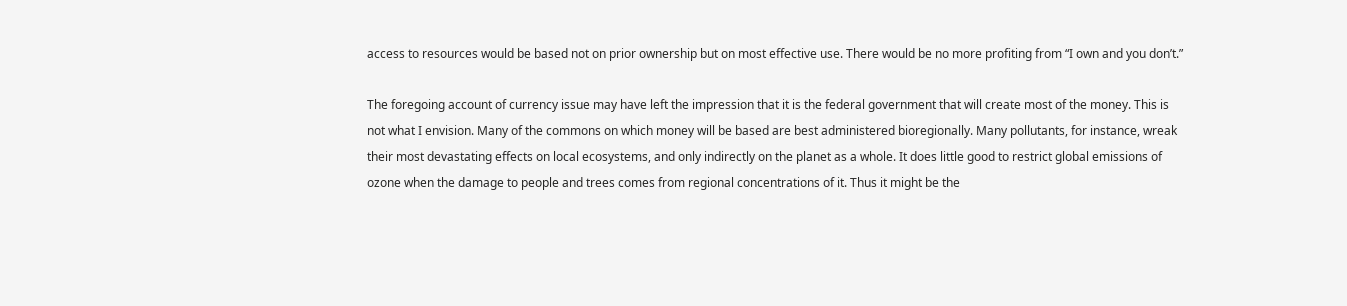access to resources would be based not on prior ownership but on most effective use. There would be no more profiting from “I own and you don’t.”

The foregoing account of currency issue may have left the impression that it is the federal government that will create most of the money. This is not what I envision. Many of the commons on which money will be based are best administered bioregionally. Many pollutants, for instance, wreak their most devastating effects on local ecosystems, and only indirectly on the planet as a whole. It does little good to restrict global emissions of ozone when the damage to people and trees comes from regional concentrations of it. Thus it might be the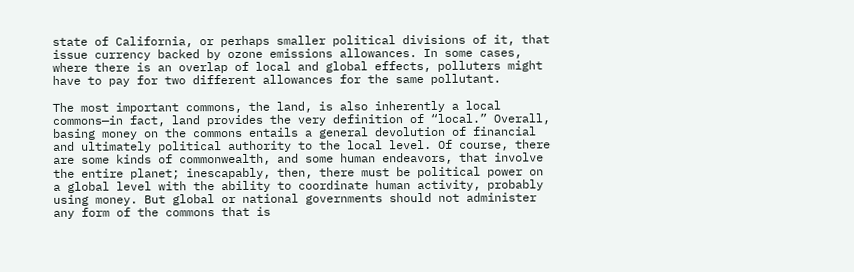state of California, or perhaps smaller political divisions of it, that issue currency backed by ozone emissions allowances. In some cases, where there is an overlap of local and global effects, polluters might have to pay for two different allowances for the same pollutant.

The most important commons, the land, is also inherently a local commons—in fact, land provides the very definition of “local.” Overall, basing money on the commons entails a general devolution of financial and ultimately political authority to the local level. Of course, there are some kinds of commonwealth, and some human endeavors, that involve the entire planet; inescapably, then, there must be political power on a global level with the ability to coordinate human activity, probably using money. But global or national governments should not administer any form of the commons that is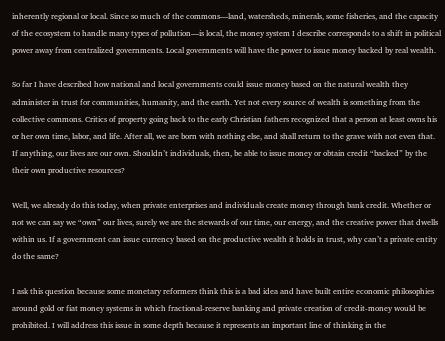inherently regional or local. Since so much of the commons—land, watersheds, minerals, some fisheries, and the capacity of the ecosystem to handle many types of pollution—is local, the money system I describe corresponds to a shift in political power away from centralized governments. Local governments will have the power to issue money backed by real wealth.

So far I have described how national and local governments could issue money based on the natural wealth they administer in trust for communities, humanity, and the earth. Yet not every source of wealth is something from the collective commons. Critics of property going back to the early Christian fathers recognized that a person at least owns his or her own time, labor, and life. After all, we are born with nothing else, and shall return to the grave with not even that. If anything, our lives are our own. Shouldn’t individuals, then, be able to issue money or obtain credit “backed” by the their own productive resources?

Well, we already do this today, when private enterprises and individuals create money through bank credit. Whether or not we can say we “own” our lives, surely we are the stewards of our time, our energy, and the creative power that dwells within us. If a government can issue currency based on the productive wealth it holds in trust, why can’t a private entity do the same?

I ask this question because some monetary reformers think this is a bad idea and have built entire economic philosophies around gold or fiat money systems in which fractional-reserve banking and private creation of credit-money would be prohibited. I will address this issue in some depth because it represents an important line of thinking in the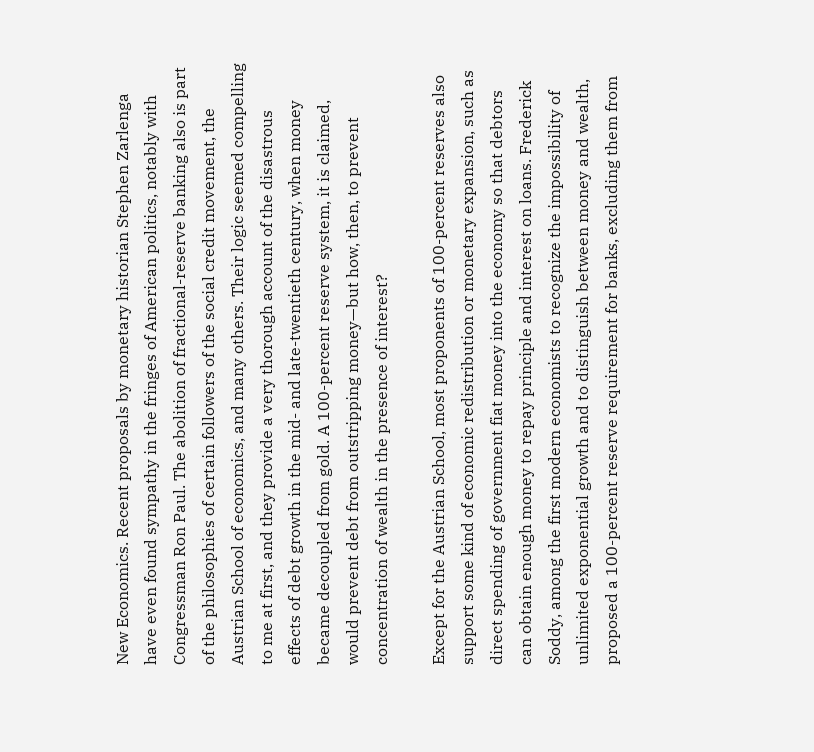New Economics. Recent proposals by monetary historian Stephen Zarlenga have even found sympathy in the fringes of American politics, notably with Congressman Ron Paul. The abolition of fractional-reserve banking also is part of the philosophies of certain followers of the social credit movement, the Austrian School of economics, and many others. Their logic seemed compelling to me at first, and they provide a very thorough account of the disastrous effects of debt growth in the mid- and late-twentieth century, when money became decoupled from gold. A 100-percent reserve system, it is claimed, would prevent debt from outstripping money—but how, then, to prevent concentration of wealth in the presence of interest?

Except for the Austrian School, most proponents of 100-percent reserves also support some kind of economic redistribution or monetary expansion, such as direct spending of government fiat money into the economy so that debtors can obtain enough money to repay principle and interest on loans. Frederick Soddy, among the first modern economists to recognize the impossibility of unlimited exponential growth and to distinguish between money and wealth, proposed a 100-percent reserve requirement for banks, excluding them from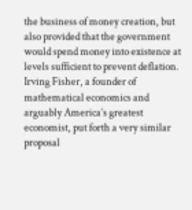the business of money creation, but also provided that the government would spend money into existence at levels sufficient to prevent deflation. Irving Fisher, a founder of mathematical economics and arguably America’s greatest economist, put forth a very similar proposal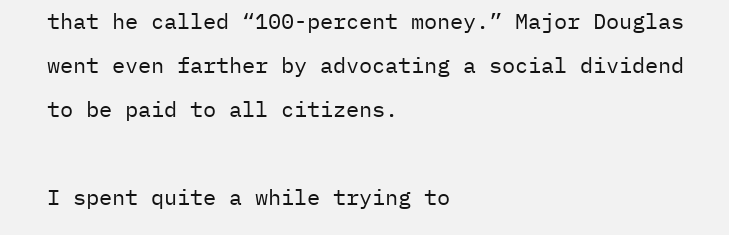that he called “100-percent money.” Major Douglas went even farther by advocating a social dividend to be paid to all citizens.

I spent quite a while trying to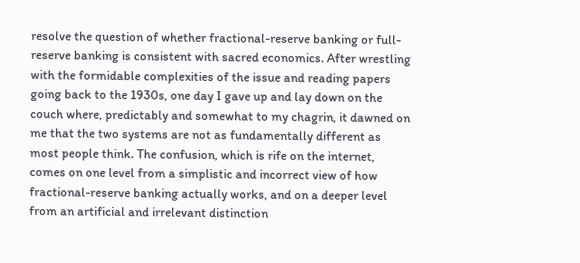resolve the question of whether fractional-reserve banking or full-reserve banking is consistent with sacred economics. After wrestling with the formidable complexities of the issue and reading papers going back to the 1930s, one day I gave up and lay down on the couch where, predictably and somewhat to my chagrin, it dawned on me that the two systems are not as fundamentally different as most people think. The confusion, which is rife on the internet, comes on one level from a simplistic and incorrect view of how fractional-reserve banking actually works, and on a deeper level from an artificial and irrelevant distinction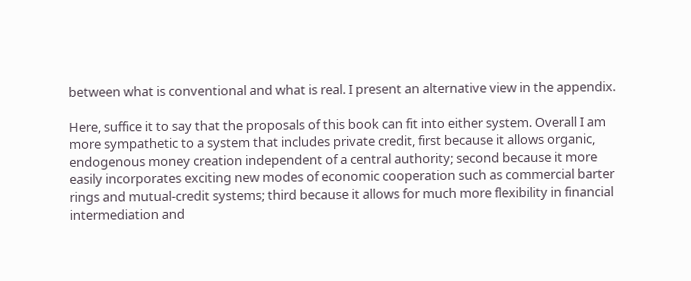between what is conventional and what is real. I present an alternative view in the appendix.

Here, suffice it to say that the proposals of this book can fit into either system. Overall I am more sympathetic to a system that includes private credit, first because it allows organic, endogenous money creation independent of a central authority; second because it more easily incorporates exciting new modes of economic cooperation such as commercial barter rings and mutual-credit systems; third because it allows for much more flexibility in financial intermediation and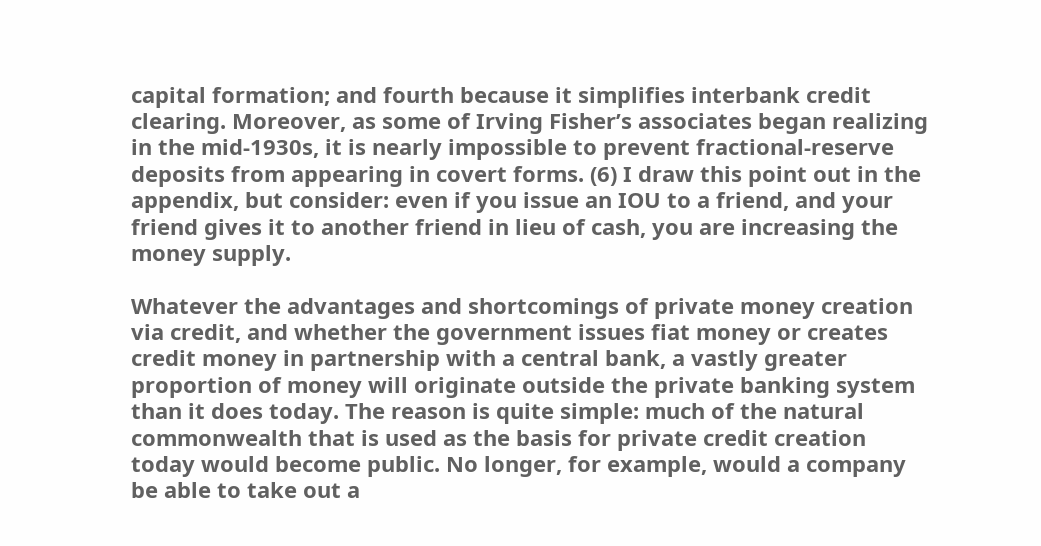capital formation; and fourth because it simplifies interbank credit clearing. Moreover, as some of Irving Fisher’s associates began realizing in the mid-1930s, it is nearly impossible to prevent fractional-reserve deposits from appearing in covert forms. (6) I draw this point out in the appendix, but consider: even if you issue an IOU to a friend, and your friend gives it to another friend in lieu of cash, you are increasing the money supply.

Whatever the advantages and shortcomings of private money creation via credit, and whether the government issues fiat money or creates credit money in partnership with a central bank, a vastly greater proportion of money will originate outside the private banking system than it does today. The reason is quite simple: much of the natural commonwealth that is used as the basis for private credit creation today would become public. No longer, for example, would a company be able to take out a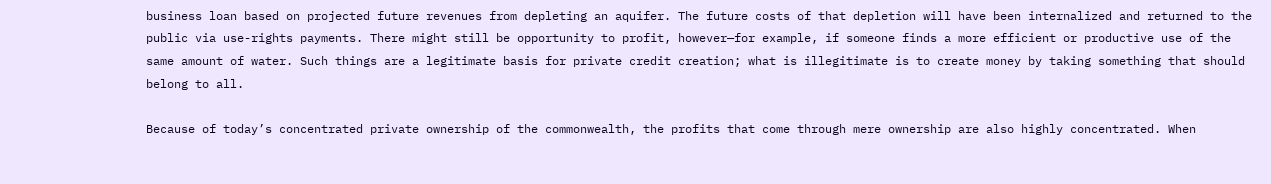business loan based on projected future revenues from depleting an aquifer. The future costs of that depletion will have been internalized and returned to the public via use-rights payments. There might still be opportunity to profit, however—for example, if someone finds a more efficient or productive use of the same amount of water. Such things are a legitimate basis for private credit creation; what is illegitimate is to create money by taking something that should belong to all.

Because of today’s concentrated private ownership of the commonwealth, the profits that come through mere ownership are also highly concentrated. When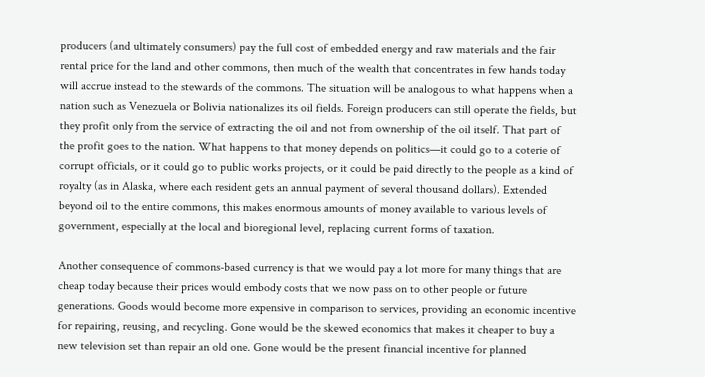producers (and ultimately consumers) pay the full cost of embedded energy and raw materials and the fair rental price for the land and other commons, then much of the wealth that concentrates in few hands today will accrue instead to the stewards of the commons. The situation will be analogous to what happens when a nation such as Venezuela or Bolivia nationalizes its oil fields. Foreign producers can still operate the fields, but they profit only from the service of extracting the oil and not from ownership of the oil itself. That part of the profit goes to the nation. What happens to that money depends on politics—it could go to a coterie of corrupt officials, or it could go to public works projects, or it could be paid directly to the people as a kind of royalty (as in Alaska, where each resident gets an annual payment of several thousand dollars). Extended beyond oil to the entire commons, this makes enormous amounts of money available to various levels of government, especially at the local and bioregional level, replacing current forms of taxation.

Another consequence of commons-based currency is that we would pay a lot more for many things that are cheap today because their prices would embody costs that we now pass on to other people or future generations. Goods would become more expensive in comparison to services, providing an economic incentive for repairing, reusing, and recycling. Gone would be the skewed economics that makes it cheaper to buy a new television set than repair an old one. Gone would be the present financial incentive for planned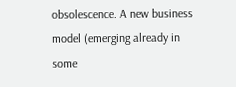obsolescence. A new business model (emerging already in some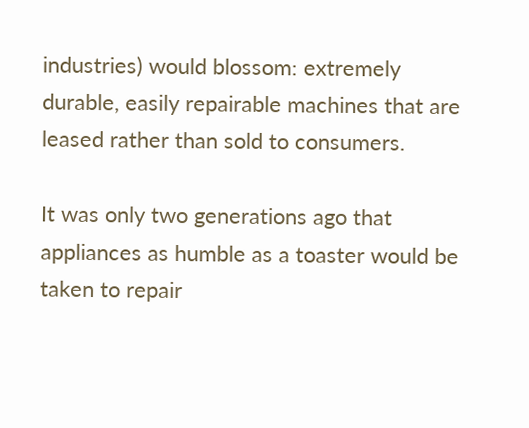industries) would blossom: extremely durable, easily repairable machines that are leased rather than sold to consumers.

It was only two generations ago that appliances as humble as a toaster would be taken to repair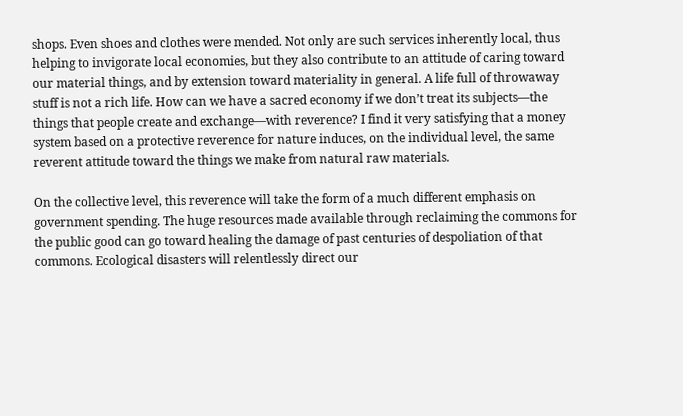shops. Even shoes and clothes were mended. Not only are such services inherently local, thus helping to invigorate local economies, but they also contribute to an attitude of caring toward our material things, and by extension toward materiality in general. A life full of throwaway stuff is not a rich life. How can we have a sacred economy if we don’t treat its subjects—the things that people create and exchange—with reverence? I find it very satisfying that a money system based on a protective reverence for nature induces, on the individual level, the same reverent attitude toward the things we make from natural raw materials.

On the collective level, this reverence will take the form of a much different emphasis on government spending. The huge resources made available through reclaiming the commons for the public good can go toward healing the damage of past centuries of despoliation of that commons. Ecological disasters will relentlessly direct our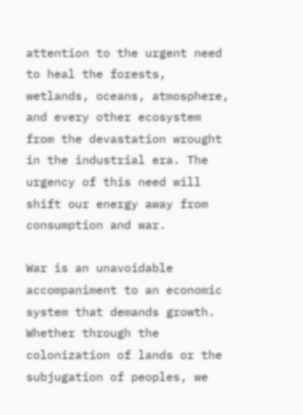attention to the urgent need to heal the forests, wetlands, oceans, atmosphere, and every other ecosystem from the devastation wrought in the industrial era. The urgency of this need will shift our energy away from consumption and war.

War is an unavoidable accompaniment to an economic system that demands growth. Whether through the colonization of lands or the subjugation of peoples, we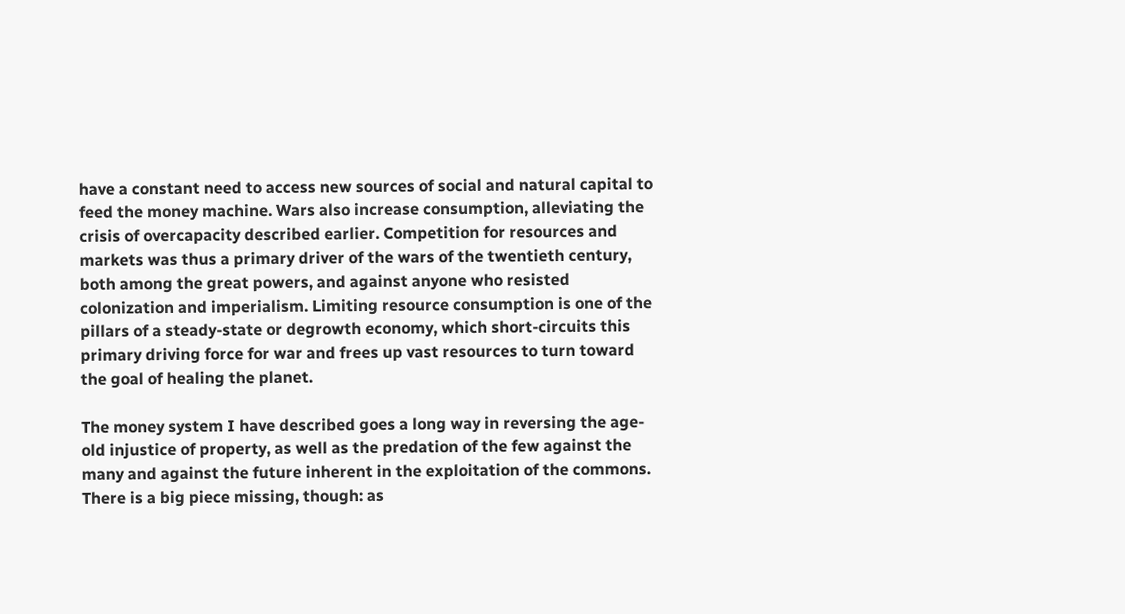have a constant need to access new sources of social and natural capital to feed the money machine. Wars also increase consumption, alleviating the crisis of overcapacity described earlier. Competition for resources and markets was thus a primary driver of the wars of the twentieth century, both among the great powers, and against anyone who resisted colonization and imperialism. Limiting resource consumption is one of the pillars of a steady-state or degrowth economy, which short-circuits this primary driving force for war and frees up vast resources to turn toward the goal of healing the planet.

The money system I have described goes a long way in reversing the age-old injustice of property, as well as the predation of the few against the many and against the future inherent in the exploitation of the commons. There is a big piece missing, though: as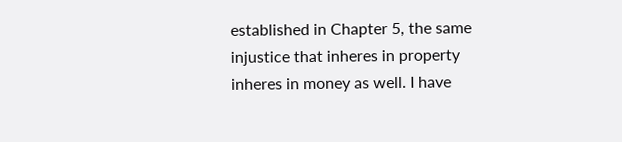established in Chapter 5, the same injustice that inheres in property inheres in money as well. I have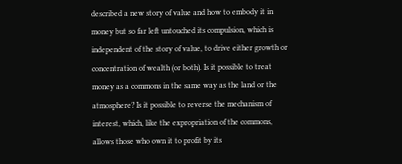described a new story of value and how to embody it in money but so far left untouched its compulsion, which is independent of the story of value, to drive either growth or concentration of wealth (or both). Is it possible to treat money as a commons in the same way as the land or the atmosphere? Is it possible to reverse the mechanism of interest, which, like the expropriation of the commons, allows those who own it to profit by its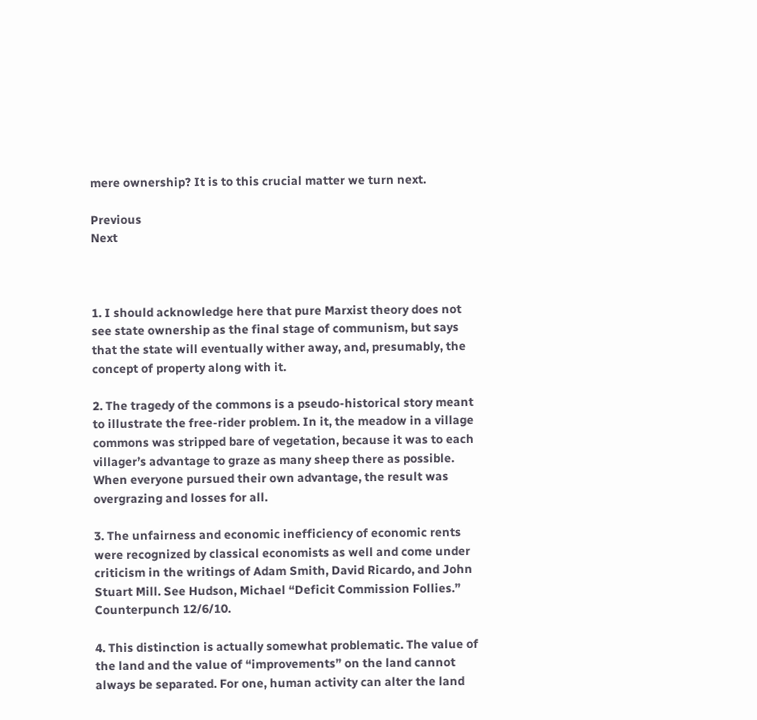mere ownership? It is to this crucial matter we turn next.

Previous                                                                                                                                            Next



1. I should acknowledge here that pure Marxist theory does not see state ownership as the final stage of communism, but says that the state will eventually wither away, and, presumably, the concept of property along with it.

2. The tragedy of the commons is a pseudo-historical story meant to illustrate the free-rider problem. In it, the meadow in a village commons was stripped bare of vegetation, because it was to each villager’s advantage to graze as many sheep there as possible. When everyone pursued their own advantage, the result was overgrazing and losses for all.

3. The unfairness and economic inefficiency of economic rents were recognized by classical economists as well and come under criticism in the writings of Adam Smith, David Ricardo, and John Stuart Mill. See Hudson, Michael “Deficit Commission Follies.” Counterpunch 12/6/10.

4. This distinction is actually somewhat problematic. The value of the land and the value of “improvements” on the land cannot always be separated. For one, human activity can alter the land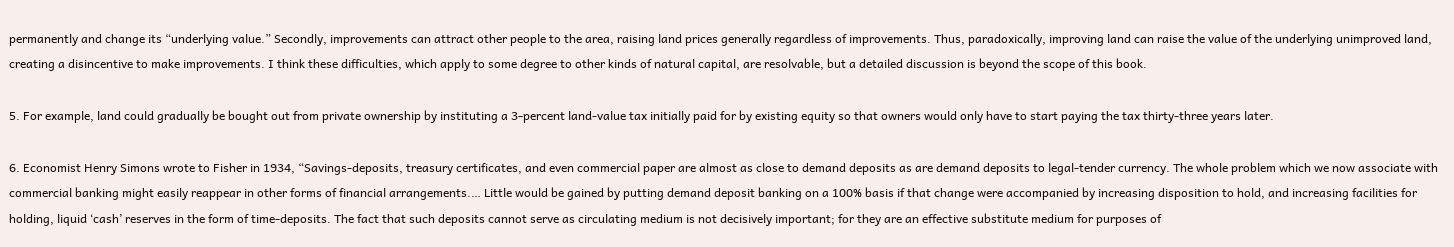permanently and change its “underlying value.” Secondly, improvements can attract other people to the area, raising land prices generally regardless of improvements. Thus, paradoxically, improving land can raise the value of the underlying unimproved land, creating a disincentive to make improvements. I think these difficulties, which apply to some degree to other kinds of natural capital, are resolvable, but a detailed discussion is beyond the scope of this book.

5. For example, land could gradually be bought out from private ownership by instituting a 3-percent land-value tax initially paid for by existing equity so that owners would only have to start paying the tax thirty-three years later.

6. Economist Henry Simons wrote to Fisher in 1934, “Savings-deposits, treasury certificates, and even commercial paper are almost as close to demand deposits as are demand deposits to legal-tender currency. The whole problem which we now associate with commercial banking might easily reappear in other forms of financial arrangements.… Little would be gained by putting demand deposit banking on a 100% basis if that change were accompanied by increasing disposition to hold, and increasing facilities for holding, liquid ‘cash’ reserves in the form of time-deposits. The fact that such deposits cannot serve as circulating medium is not decisively important; for they are an effective substitute medium for purposes of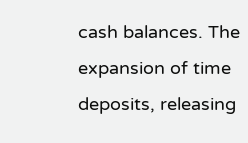cash balances. The expansion of time deposits, releasing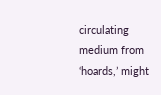circulating medium from ‘hoards,’ might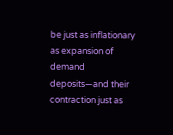be just as inflationary as expansion of demand deposits—and their contraction just as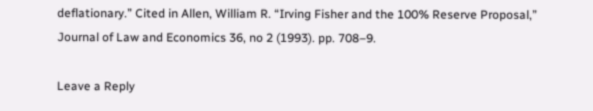deflationary.” Cited in Allen, William R. “Irving Fisher and the 100% Reserve Proposal,”  Journal of Law and Economics 36, no 2 (1993). pp. 708–9.

Leave a Reply